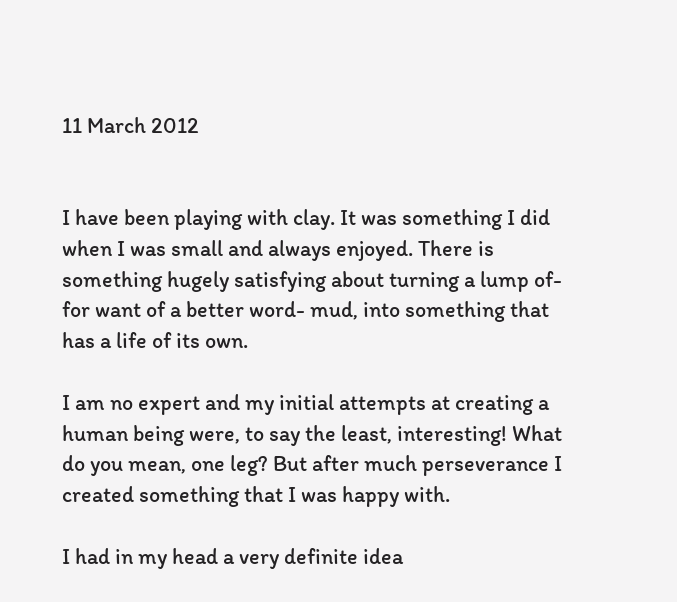11 March 2012


I have been playing with clay. It was something I did when I was small and always enjoyed. There is something hugely satisfying about turning a lump of- for want of a better word- mud, into something that has a life of its own.

I am no expert and my initial attempts at creating a human being were, to say the least, interesting! What do you mean, one leg? But after much perseverance I created something that I was happy with.

I had in my head a very definite idea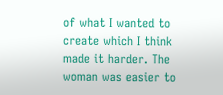of what I wanted to create which I think made it harder. The woman was easier to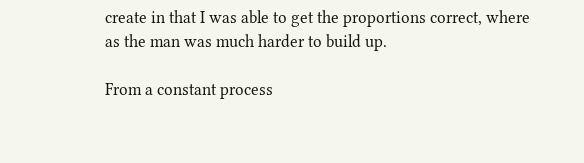create in that I was able to get the proportions correct, where as the man was much harder to build up.

From a constant process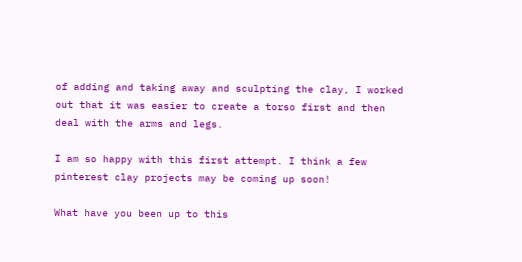of adding and taking away and sculpting the clay, I worked out that it was easier to create a torso first and then deal with the arms and legs.

I am so happy with this first attempt. I think a few pinterest clay projects may be coming up soon!

What have you been up to this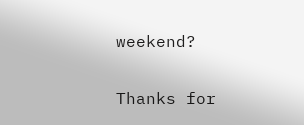weekend?

Thanks for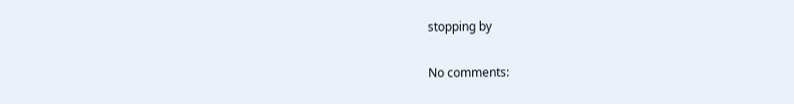stopping by

No comments: